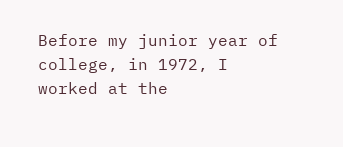Before my junior year of college, in 1972, I worked at the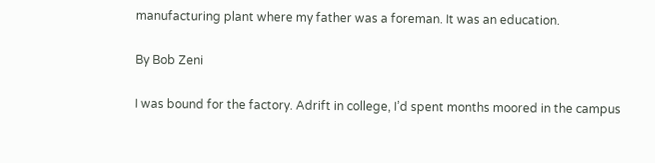manufacturing plant where my father was a foreman. It was an education.

By Bob Zeni

I was bound for the factory. Adrift in college, I’d spent months moored in the campus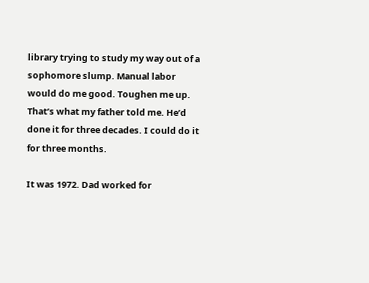library trying to study my way out of a sophomore slump. Manual labor would do me good. Toughen me up. That’s what my father told me. He’d done it for three decades. I could do it for three months.

It was 1972. Dad worked for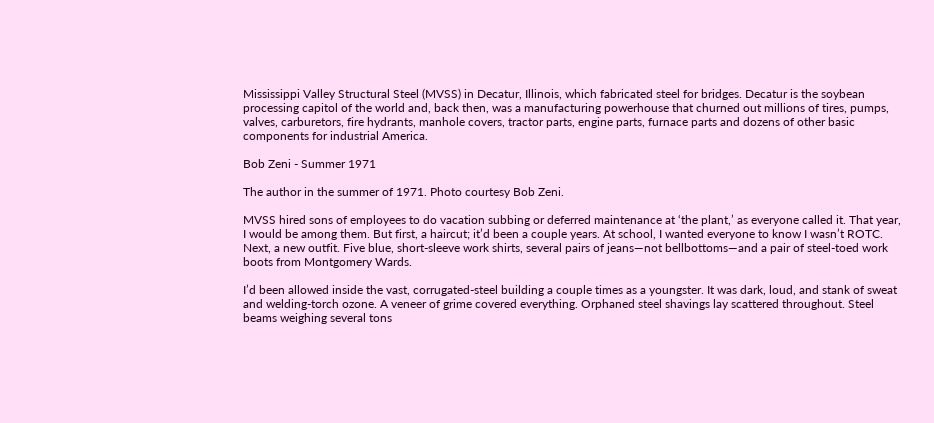Mississippi Valley Structural Steel (MVSS) in Decatur, Illinois, which fabricated steel for bridges. Decatur is the soybean processing capitol of the world and, back then, was a manufacturing powerhouse that churned out millions of tires, pumps, valves, carburetors, fire hydrants, manhole covers, tractor parts, engine parts, furnace parts and dozens of other basic components for industrial America.

Bob Zeni - Summer 1971

The author in the summer of 1971. Photo courtesy Bob Zeni.

MVSS hired sons of employees to do vacation subbing or deferred maintenance at ‘the plant,’ as everyone called it. That year, I would be among them. But first, a haircut; it’d been a couple years. At school, I wanted everyone to know I wasn’t ROTC. Next, a new outfit. Five blue, short-sleeve work shirts, several pairs of jeans—not bellbottoms—and a pair of steel-toed work boots from Montgomery Wards.

I’d been allowed inside the vast, corrugated-steel building a couple times as a youngster. It was dark, loud, and stank of sweat and welding-torch ozone. A veneer of grime covered everything. Orphaned steel shavings lay scattered throughout. Steel beams weighing several tons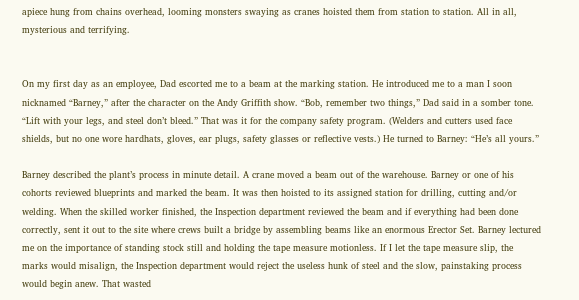apiece hung from chains overhead, looming monsters swaying as cranes hoisted them from station to station. All in all, mysterious and terrifying.


On my first day as an employee, Dad escorted me to a beam at the marking station. He introduced me to a man I soon nicknamed “Barney,” after the character on the Andy Griffith show. “Bob, remember two things,” Dad said in a somber tone. “Lift with your legs, and steel don’t bleed.” That was it for the company safety program. (Welders and cutters used face shields, but no one wore hardhats, gloves, ear plugs, safety glasses or reflective vests.) He turned to Barney: “He’s all yours.”

Barney described the plant’s process in minute detail. A crane moved a beam out of the warehouse. Barney or one of his cohorts reviewed blueprints and marked the beam. It was then hoisted to its assigned station for drilling, cutting and/or welding. When the skilled worker finished, the Inspection department reviewed the beam and if everything had been done correctly, sent it out to the site where crews built a bridge by assembling beams like an enormous Erector Set. Barney lectured me on the importance of standing stock still and holding the tape measure motionless. If I let the tape measure slip, the marks would misalign, the Inspection department would reject the useless hunk of steel and the slow, painstaking process would begin anew. That wasted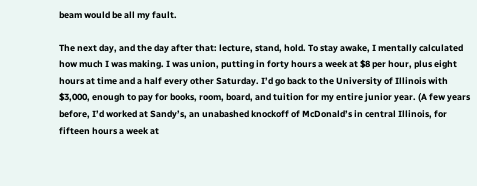beam would be all my fault.

The next day, and the day after that: lecture, stand, hold. To stay awake, I mentally calculated how much I was making. I was union, putting in forty hours a week at $8 per hour, plus eight hours at time and a half every other Saturday. I’d go back to the University of Illinois with $3,000, enough to pay for books, room, board, and tuition for my entire junior year. (A few years before, I’d worked at Sandy’s, an unabashed knockoff of McDonald’s in central Illinois, for fifteen hours a week at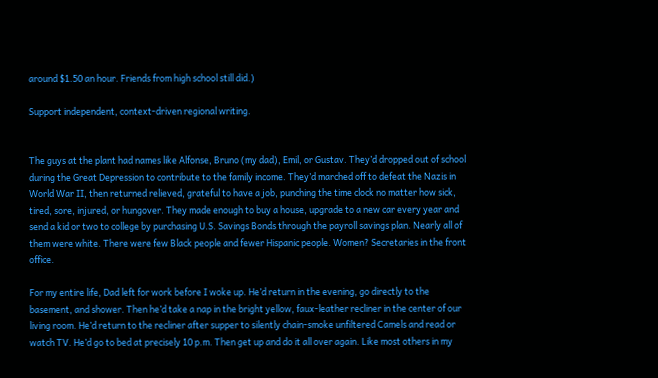around $1.50 an hour. Friends from high school still did.)

Support independent, context-driven regional writing.


The guys at the plant had names like Alfonse, Bruno (my dad), Emil, or Gustav. They’d dropped out of school during the Great Depression to contribute to the family income. They’d marched off to defeat the Nazis in World War II, then returned relieved, grateful to have a job, punching the time clock no matter how sick, tired, sore, injured, or hungover. They made enough to buy a house, upgrade to a new car every year and send a kid or two to college by purchasing U.S. Savings Bonds through the payroll savings plan. Nearly all of them were white. There were few Black people and fewer Hispanic people. Women? Secretaries in the front office.

For my entire life, Dad left for work before I woke up. He’d return in the evening, go directly to the basement, and shower. Then he’d take a nap in the bright yellow, faux-leather recliner in the center of our living room. He’d return to the recliner after supper to silently chain-smoke unfiltered Camels and read or watch TV. He’d go to bed at precisely 10 p.m. Then get up and do it all over again. Like most others in my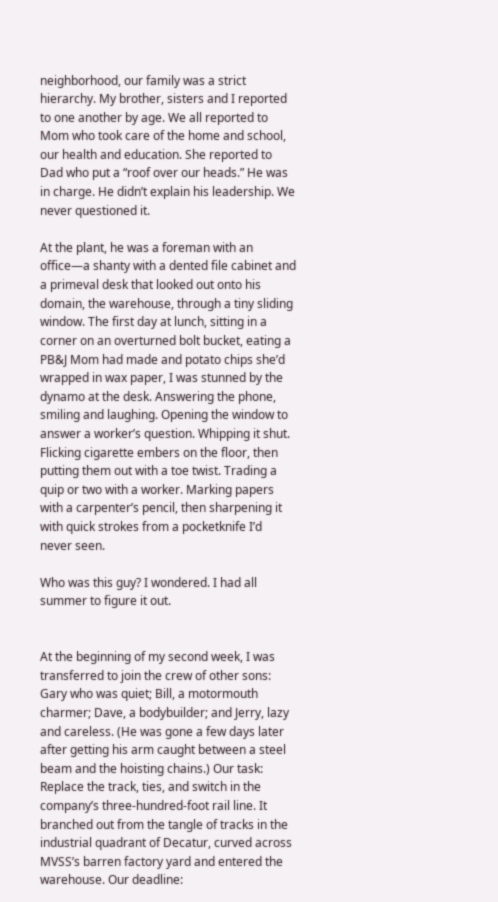neighborhood, our family was a strict hierarchy. My brother, sisters and I reported to one another by age. We all reported to Mom who took care of the home and school, our health and education. She reported to Dad who put a “roof over our heads.” He was in charge. He didn’t explain his leadership. We never questioned it.

At the plant, he was a foreman with an office—a shanty with a dented file cabinet and a primeval desk that looked out onto his domain, the warehouse, through a tiny sliding window. The first day at lunch, sitting in a corner on an overturned bolt bucket, eating a PB&J Mom had made and potato chips she’d wrapped in wax paper, I was stunned by the dynamo at the desk. Answering the phone, smiling and laughing. Opening the window to answer a worker’s question. Whipping it shut. Flicking cigarette embers on the floor, then putting them out with a toe twist. Trading a quip or two with a worker. Marking papers with a carpenter’s pencil, then sharpening it with quick strokes from a pocketknife I’d never seen.

Who was this guy? I wondered. I had all summer to figure it out.


At the beginning of my second week, I was transferred to join the crew of other sons: Gary who was quiet; Bill, a motormouth charmer; Dave, a bodybuilder; and Jerry, lazy and careless. (He was gone a few days later after getting his arm caught between a steel beam and the hoisting chains.) Our task: Replace the track, ties, and switch in the company’s three-hundred-foot rail line. It branched out from the tangle of tracks in the industrial quadrant of Decatur, curved across MVSS’s barren factory yard and entered the warehouse. Our deadline: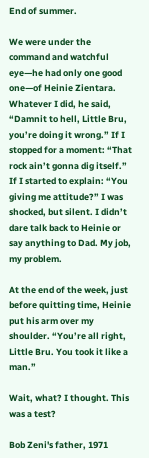End of summer.

We were under the command and watchful eye—he had only one good one—of Heinie Zientara. Whatever I did, he said, “Damnit to hell, Little Bru, you’re doing it wrong.” If I stopped for a moment: “That rock ain’t gonna dig itself.” If I started to explain: “You giving me attitude?” I was shocked, but silent. I didn’t dare talk back to Heinie or say anything to Dad. My job, my problem.

At the end of the week, just before quitting time, Heinie put his arm over my shoulder. “You’re all right, Little Bru. You took it like a man.”

Wait, what? I thought. This was a test?

Bob Zeni's father, 1971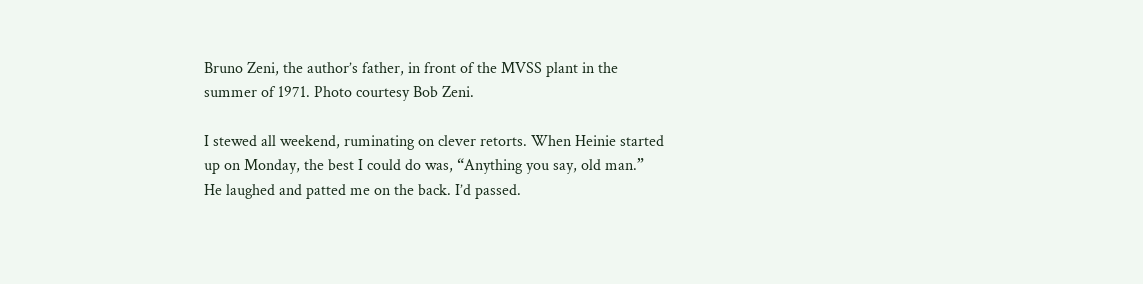Bruno Zeni, the author’s father, in front of the MVSS plant in the summer of 1971. Photo courtesy Bob Zeni.

I stewed all weekend, ruminating on clever retorts. When Heinie started up on Monday, the best I could do was, “Anything you say, old man.” He laughed and patted me on the back. I’d passed.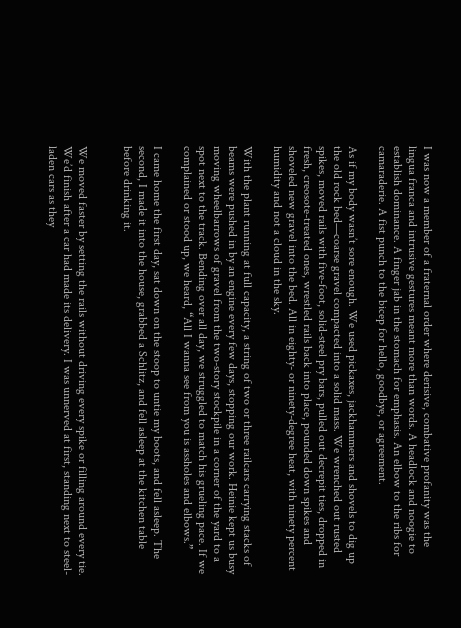I was now a member of a fraternal order where derisive, combative profanity was the lingua franca and intrusive gestures meant more than words. A headlock and noogie to establish dominance. A finger jab in the stomach for emphasis. An elbow to the ribs for camaraderie. A fist punch to the bicep for hello, goodbye, or agreement.

As if my body wasn’t sore enough. We used pickaxes, jackhammers and shovels to dig up the old rock bed—coarse gravel compacted into a solid mass. We wrenched out rusted spikes, moved rails with five-foot, solid-steel pry bars, pulled out decrepit ties, dropped in fresh, creosote-treated ones, wrestled rails back into place, pounded down spikes and shoveled new gravel into the bed. All in eighty- or ninety-degree heat, with ninety percent humidity and not a cloud in the sky.

With the plant running at full capacity, a string of two or three railcars carrying stacks of beams were pushed in by an engine every few days, stopping our work. Heinie kept us busy moving wheelbarrows of gravel from the two-story stockpile in a corner of the yard to a spot next to the track. Bending over all day, we struggled to match his grueling pace. If we complained or stood up, we heard, “All I wanna see from you is assholes and elbows.”

I came home the first day, sat down on the stoop to untie my boots, and fell asleep. The second, I made it into the house, grabbed a Schlitz, and fell asleep at the kitchen table before drinking it.


We moved faster by setting the rails without driving every spike or filling around every tie. We’d finish after a car had made its delivery. I was unnerved at first, standing next to steel-laden cars as they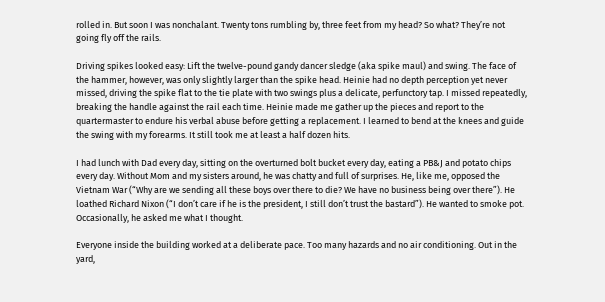rolled in. But soon I was nonchalant. Twenty tons rumbling by, three feet from my head? So what? They’re not going fly off the rails.

Driving spikes looked easy: Lift the twelve-pound gandy dancer sledge (aka spike maul) and swing. The face of the hammer, however, was only slightly larger than the spike head. Heinie had no depth perception yet never missed, driving the spike flat to the tie plate with two swings plus a delicate, perfunctory tap. I missed repeatedly, breaking the handle against the rail each time. Heinie made me gather up the pieces and report to the quartermaster to endure his verbal abuse before getting a replacement. I learned to bend at the knees and guide the swing with my forearms. It still took me at least a half dozen hits.

I had lunch with Dad every day, sitting on the overturned bolt bucket every day, eating a PB&J and potato chips every day. Without Mom and my sisters around, he was chatty and full of surprises. He, like me, opposed the Vietnam War (“Why are we sending all these boys over there to die? We have no business being over there”). He loathed Richard Nixon (“I don’t care if he is the president, I still don’t trust the bastard”). He wanted to smoke pot. Occasionally, he asked me what I thought.

Everyone inside the building worked at a deliberate pace. Too many hazards and no air conditioning. Out in the yard,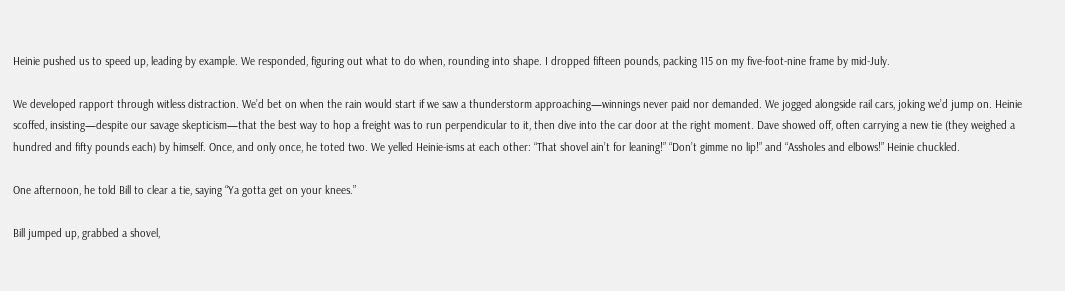Heinie pushed us to speed up, leading by example. We responded, figuring out what to do when, rounding into shape. I dropped fifteen pounds, packing 115 on my five-foot-nine frame by mid-July.

We developed rapport through witless distraction. We’d bet on when the rain would start if we saw a thunderstorm approaching—winnings never paid nor demanded. We jogged alongside rail cars, joking we’d jump on. Heinie scoffed, insisting—despite our savage skepticism—that the best way to hop a freight was to run perpendicular to it, then dive into the car door at the right moment. Dave showed off, often carrying a new tie (they weighed a hundred and fifty pounds each) by himself. Once, and only once, he toted two. We yelled Heinie-isms at each other: “That shovel ain’t for leaning!” “Don’t gimme no lip!” and “Assholes and elbows!” Heinie chuckled.

One afternoon, he told Bill to clear a tie, saying “Ya gotta get on your knees.”

Bill jumped up, grabbed a shovel,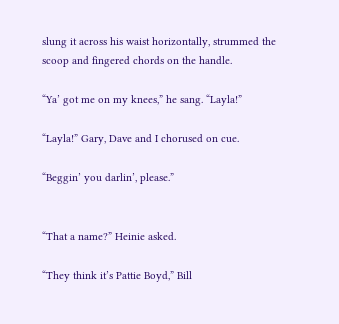slung it across his waist horizontally, strummed the scoop and fingered chords on the handle.

“Ya’ got me on my knees,” he sang. “Layla!”

“Layla!” Gary, Dave and I chorused on cue.

“Beggin’ you darlin’, please.”


“That a name?” Heinie asked.

“They think it’s Pattie Boyd,” Bill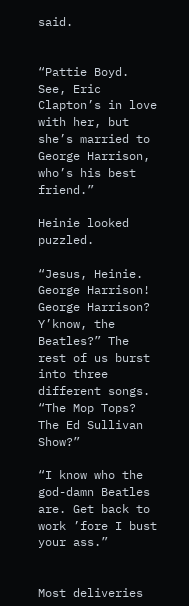said.


“Pattie Boyd. See, Eric Clapton’s in love with her, but she’s married to George Harrison, who’s his best friend.”

Heinie looked puzzled.

“Jesus, Heinie. George Harrison! George Harrison? Y’know, the Beatles?” The rest of us burst into three different songs. “The Mop Tops? The Ed Sullivan Show?”

“I know who the god-damn Beatles are. Get back to work ’fore I bust your ass.”


Most deliveries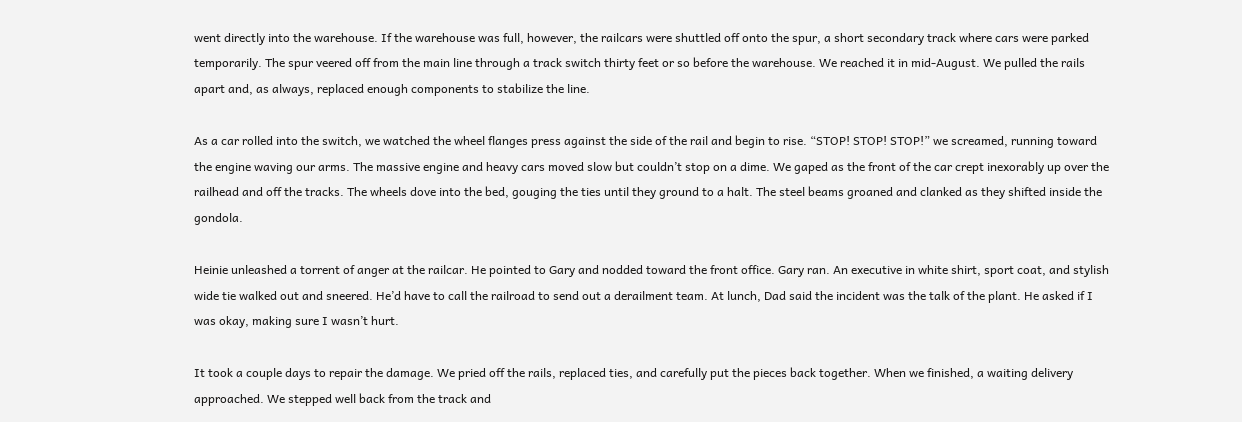went directly into the warehouse. If the warehouse was full, however, the railcars were shuttled off onto the spur, a short secondary track where cars were parked temporarily. The spur veered off from the main line through a track switch thirty feet or so before the warehouse. We reached it in mid-August. We pulled the rails apart and, as always, replaced enough components to stabilize the line.

As a car rolled into the switch, we watched the wheel flanges press against the side of the rail and begin to rise. “STOP! STOP! STOP!” we screamed, running toward the engine waving our arms. The massive engine and heavy cars moved slow but couldn’t stop on a dime. We gaped as the front of the car crept inexorably up over the railhead and off the tracks. The wheels dove into the bed, gouging the ties until they ground to a halt. The steel beams groaned and clanked as they shifted inside the gondola.

Heinie unleashed a torrent of anger at the railcar. He pointed to Gary and nodded toward the front office. Gary ran. An executive in white shirt, sport coat, and stylish wide tie walked out and sneered. He’d have to call the railroad to send out a derailment team. At lunch, Dad said the incident was the talk of the plant. He asked if I was okay, making sure I wasn’t hurt.

It took a couple days to repair the damage. We pried off the rails, replaced ties, and carefully put the pieces back together. When we finished, a waiting delivery approached. We stepped well back from the track and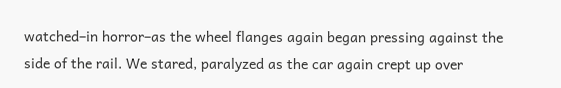watched–in horror–as the wheel flanges again began pressing against the side of the rail. We stared, paralyzed as the car again crept up over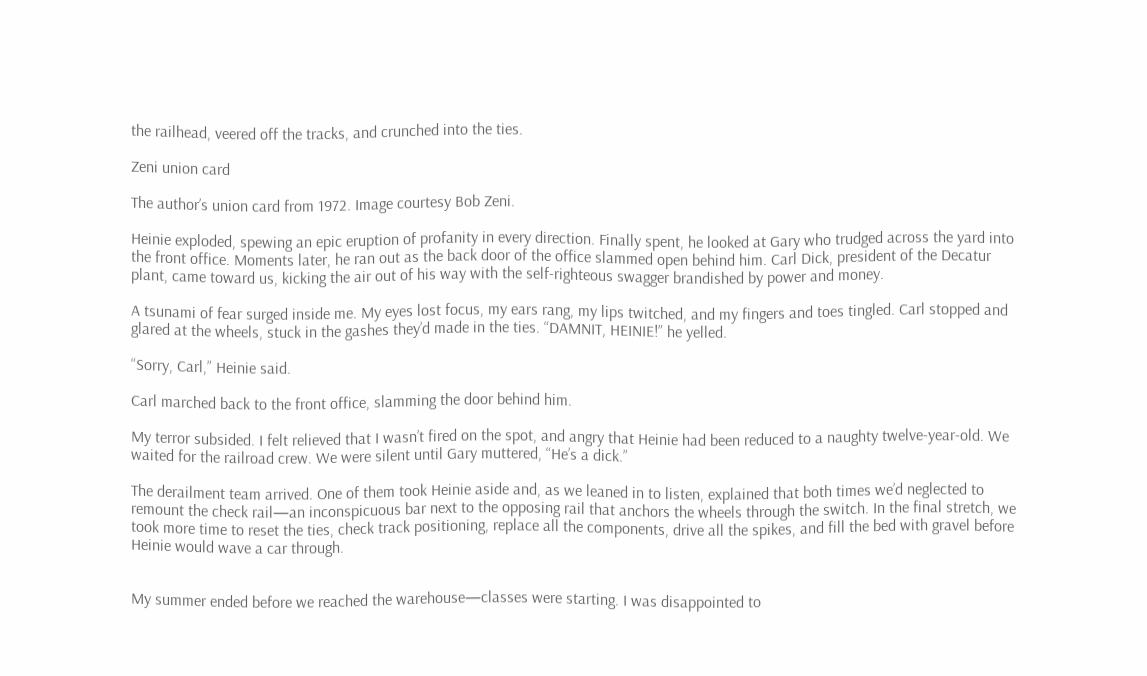the railhead, veered off the tracks, and crunched into the ties.

Zeni union card

The author’s union card from 1972. Image courtesy Bob Zeni.

Heinie exploded, spewing an epic eruption of profanity in every direction. Finally spent, he looked at Gary who trudged across the yard into the front office. Moments later, he ran out as the back door of the office slammed open behind him. Carl Dick, president of the Decatur plant, came toward us, kicking the air out of his way with the self-righteous swagger brandished by power and money.

A tsunami of fear surged inside me. My eyes lost focus, my ears rang, my lips twitched, and my fingers and toes tingled. Carl stopped and glared at the wheels, stuck in the gashes they’d made in the ties. “DAMNIT, HEINIE!” he yelled.

“Sorry, Carl,” Heinie said.

Carl marched back to the front office, slamming the door behind him.

My terror subsided. I felt relieved that I wasn’t fired on the spot, and angry that Heinie had been reduced to a naughty twelve-year-old. We waited for the railroad crew. We were silent until Gary muttered, “He’s a dick.”

The derailment team arrived. One of them took Heinie aside and, as we leaned in to listen, explained that both times we’d neglected to remount the check rail—an inconspicuous bar next to the opposing rail that anchors the wheels through the switch. In the final stretch, we took more time to reset the ties, check track positioning, replace all the components, drive all the spikes, and fill the bed with gravel before Heinie would wave a car through.


My summer ended before we reached the warehouse—classes were starting. I was disappointed to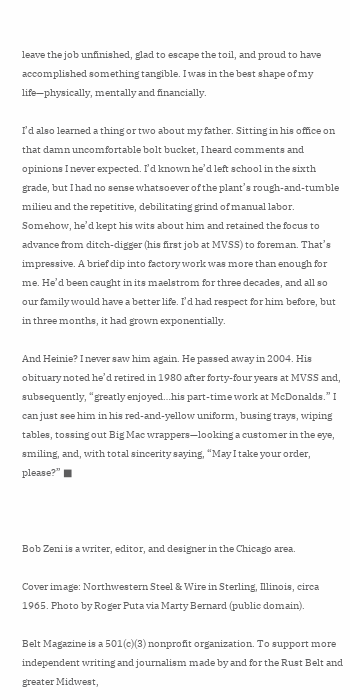leave the job unfinished, glad to escape the toil, and proud to have accomplished something tangible. I was in the best shape of my life—physically, mentally and financially.

I’d also learned a thing or two about my father. Sitting in his office on that damn uncomfortable bolt bucket, I heard comments and opinions I never expected. I’d known he’d left school in the sixth grade, but I had no sense whatsoever of the plant’s rough-and-tumble milieu and the repetitive, debilitating grind of manual labor. Somehow, he’d kept his wits about him and retained the focus to advance from ditch-digger (his first job at MVSS) to foreman. That’s impressive. A brief dip into factory work was more than enough for me. He’d been caught in its maelstrom for three decades, and all so our family would have a better life. I’d had respect for him before, but in three months, it had grown exponentially.

And Heinie? I never saw him again. He passed away in 2004. His obituary noted he’d retired in 1980 after forty-four years at MVSS and, subsequently, “greatly enjoyed…his part-time work at McDonalds.” I can just see him in his red-and-yellow uniform, busing trays, wiping tables, tossing out Big Mac wrappers—looking a customer in the eye, smiling, and, with total sincerity saying, “May I take your order, please?” ■



Bob Zeni is a writer, editor, and designer in the Chicago area.

Cover image: Northwestern Steel & Wire in Sterling, Illinois, circa 1965. Photo by Roger Puta via Marty Bernard (public domain).

Belt Magazine is a 501(c)(3) nonprofit organization. To support more independent writing and journalism made by and for the Rust Belt and greater Midwest,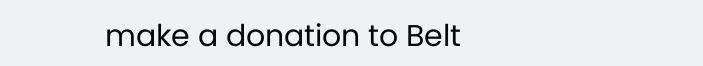make a donation to Belt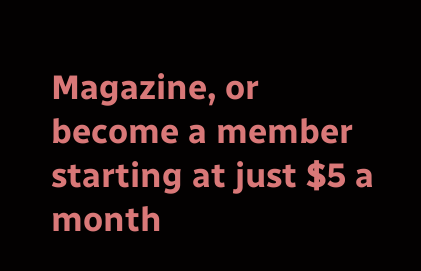Magazine, or become a member starting at just $5 a month